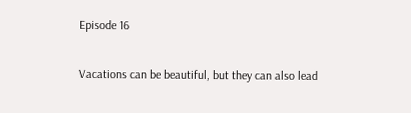Episode 16

Vacations can be beautiful, but they can also lead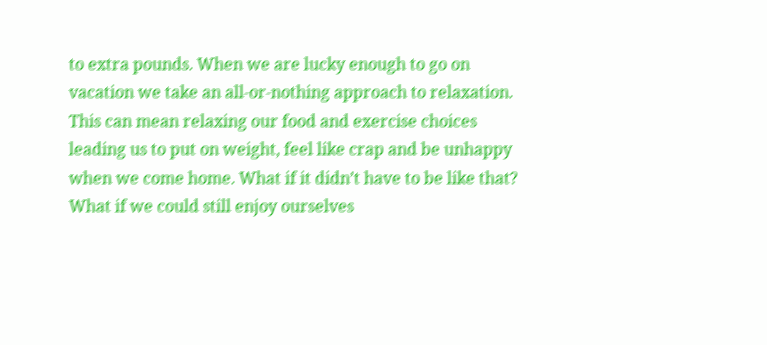to extra pounds. When we are lucky enough to go on vacation we take an all-or-nothing approach to relaxation. This can mean relaxing our food and exercise choices leading us to put on weight, feel like crap and be unhappy when we come home. What if it didn’t have to be like that? What if we could still enjoy ourselves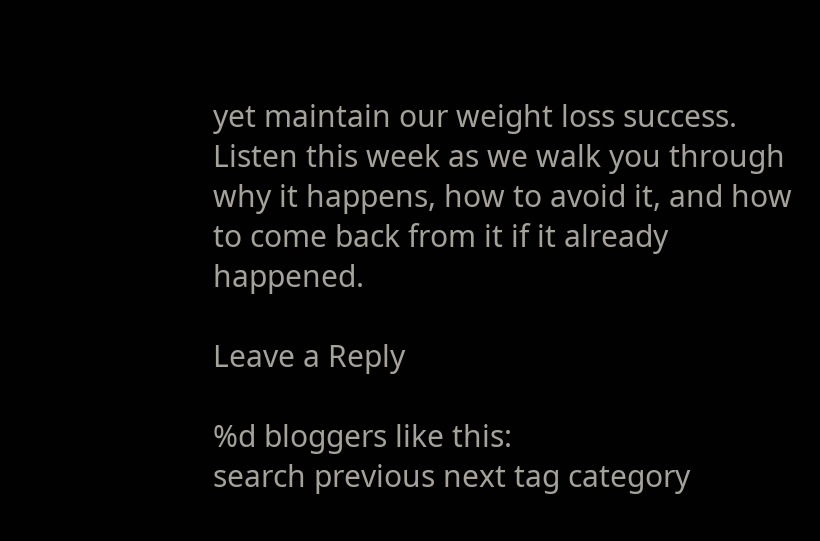yet maintain our weight loss success. Listen this week as we walk you through why it happens, how to avoid it, and how to come back from it if it already happened.

Leave a Reply

%d bloggers like this:
search previous next tag category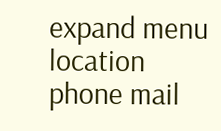expand menu location phone mail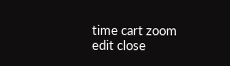time cart zoom edit close